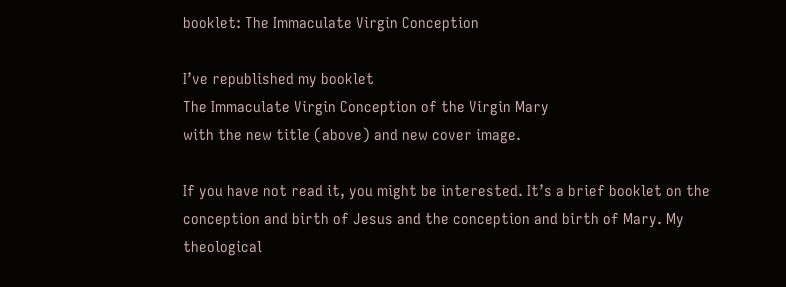booklet: The Immaculate Virgin Conception

I’ve republished my booklet
The Immaculate Virgin Conception of the Virgin Mary
with the new title (above) and new cover image.

If you have not read it, you might be interested. It’s a brief booklet on the conception and birth of Jesus and the conception and birth of Mary. My theological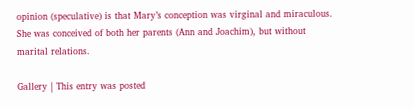opinion (speculative) is that Mary’s conception was virginal and miraculous. She was conceived of both her parents (Ann and Joachim), but without marital relations.

Gallery | This entry was posted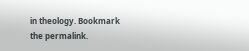in theology. Bookmark the permalink.